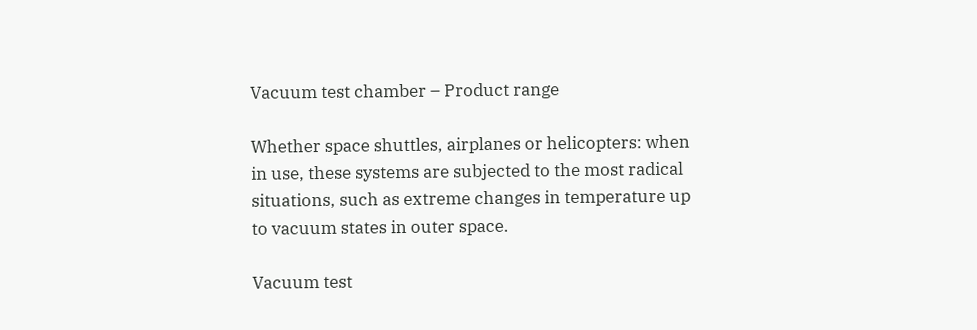Vacuum test chamber – Product range

Whether space shuttles, airplanes or helicopters: when in use, these systems are subjected to the most radical situations, such as extreme changes in temperature up to vacuum states in outer space.

Vacuum test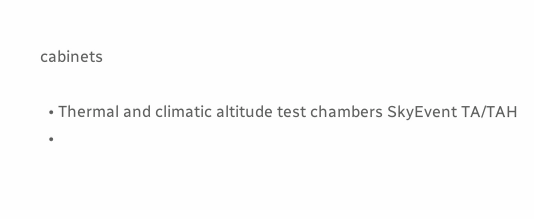cabinets

  • Thermal and climatic altitude test chambers SkyEvent TA/TAH
  •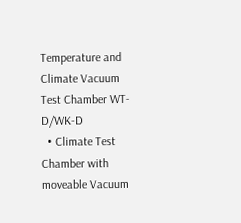Temperature and Climate Vacuum Test Chamber WT-D/WK-D
  • Climate Test Chamber with moveable Vacuum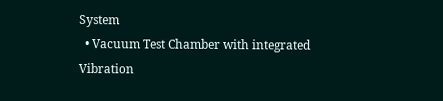System
  • Vacuum Test Chamber with integrated Vibration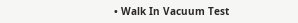• Walk In Vacuum Test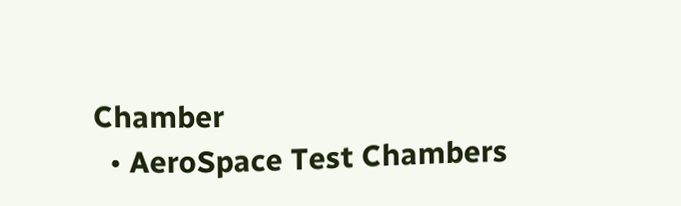Chamber
  • AeroSpace Test Chambers